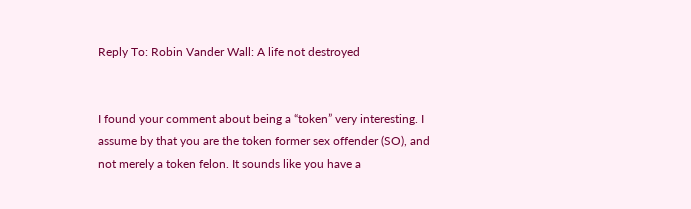Reply To: Robin Vander Wall: A life not destroyed


I found your comment about being a “token” very interesting. I assume by that you are the token former sex offender (SO), and not merely a token felon. It sounds like you have a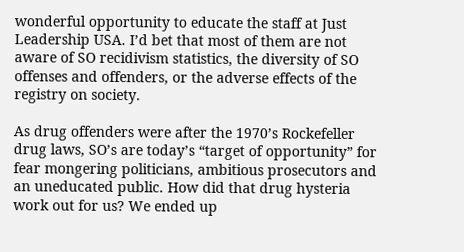wonderful opportunity to educate the staff at Just Leadership USA. I’d bet that most of them are not aware of SO recidivism statistics, the diversity of SO offenses and offenders, or the adverse effects of the registry on society.

As drug offenders were after the 1970’s Rockefeller drug laws, SO’s are today’s “target of opportunity” for fear mongering politicians, ambitious prosecutors and an uneducated public. How did that drug hysteria work out for us? We ended up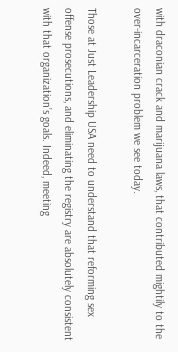with draconian crack and marijuana laws, that contributed mightily to the over-incarceration problem we see today.

Those at Just Leadership USA need to understand that reforming sex offense prosecutions, and eliminating the registry are absolutely consistent with that organization’s goals. Indeed, meeting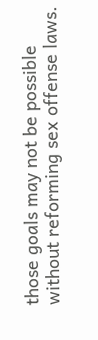those goals may not be possible without reforming sex offense laws.